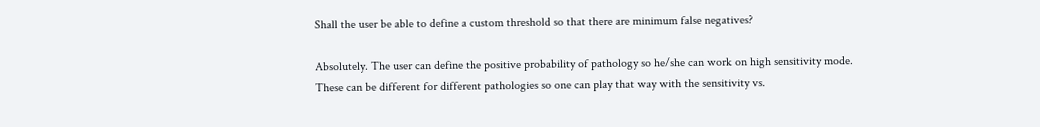Shall the user be able to define a custom threshold so that there are minimum false negatives?

Absolutely. The user can define the positive probability of pathology so he/she can work on high sensitivity mode. These can be different for different pathologies so one can play that way with the sensitivity vs.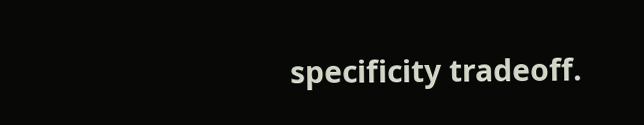specificity tradeoff.